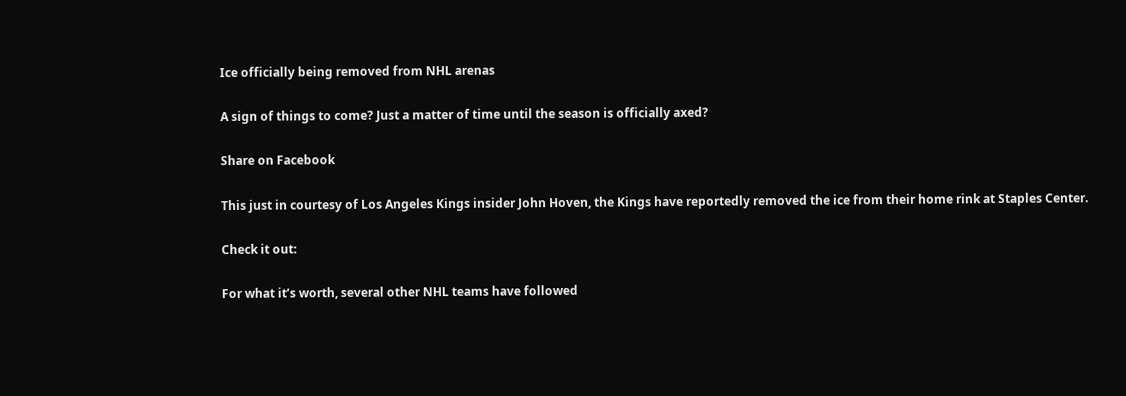Ice officially being removed from NHL arenas

A sign of things to come? Just a matter of time until the season is officially axed?

Share on Facebook

This just in courtesy of Los Angeles Kings insider John Hoven, the Kings have reportedly removed the ice from their home rink at Staples Center.

Check it out:

For what it’s worth, several other NHL teams have followed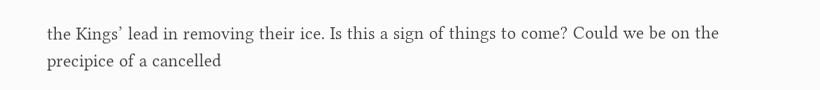the Kings’ lead in removing their ice. Is this a sign of things to come? Could we be on the precipice of a cancelled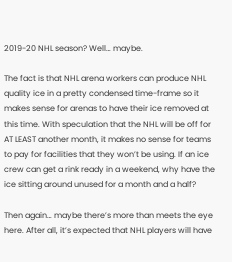2019-20 NHL season? Well… maybe.

The fact is that NHL arena workers can produce NHL quality ice in a pretty condensed time-frame so it makes sense for arenas to have their ice removed at this time. With speculation that the NHL will be off for AT LEAST another month, it makes no sense for teams to pay for facilities that they won’t be using. If an ice crew can get a rink ready in a weekend, why have the ice sitting around unused for a month and a half?

Then again… maybe there’s more than meets the eye here. After all, it’s expected that NHL players will have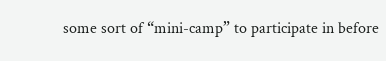some sort of “mini-camp” to participate in before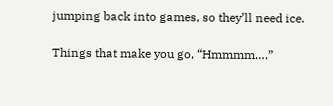jumping back into games, so they’ll need ice.

Things that make you go, “Hmmmm….”